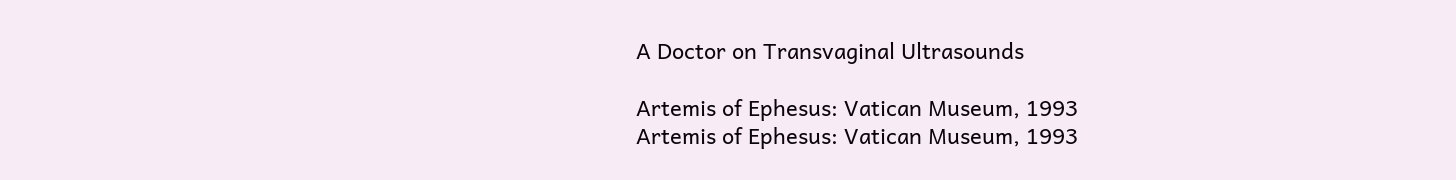A Doctor on Transvaginal Ultrasounds

Artemis of Ephesus: Vatican Museum, 1993
Artemis of Ephesus: Vatican Museum, 1993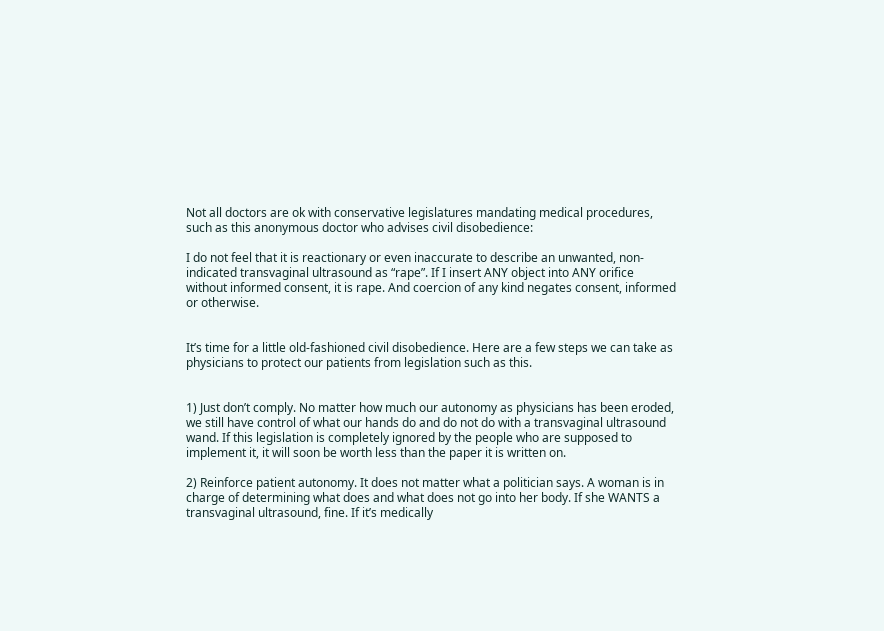Not all doctors are ok with conservative legislatures mandating medical procedures, such as this anonymous doctor who advises civil disobedience:

I do not feel that it is reactionary or even inaccurate to describe an unwanted, non-indicated transvaginal ultrasound as “rape”. If I insert ANY object into ANY orifice without informed consent, it is rape. And coercion of any kind negates consent, informed or otherwise.


It’s time for a little old-fashioned civil disobedience. Here are a few steps we can take as physicians to protect our patients from legislation such as this.


1) Just don’t comply. No matter how much our autonomy as physicians has been eroded, we still have control of what our hands do and do not do with a transvaginal ultrasound wand. If this legislation is completely ignored by the people who are supposed to implement it, it will soon be worth less than the paper it is written on.

2) Reinforce patient autonomy. It does not matter what a politician says. A woman is in charge of determining what does and what does not go into her body. If she WANTS a transvaginal ultrasound, fine. If it’s medically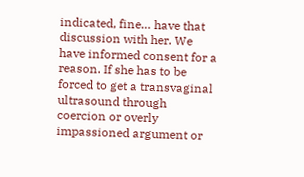indicated, fine… have that discussion with her. We have informed consent for a reason. If she has to be forced to get a transvaginal ultrasound through coercion or overly impassioned argument or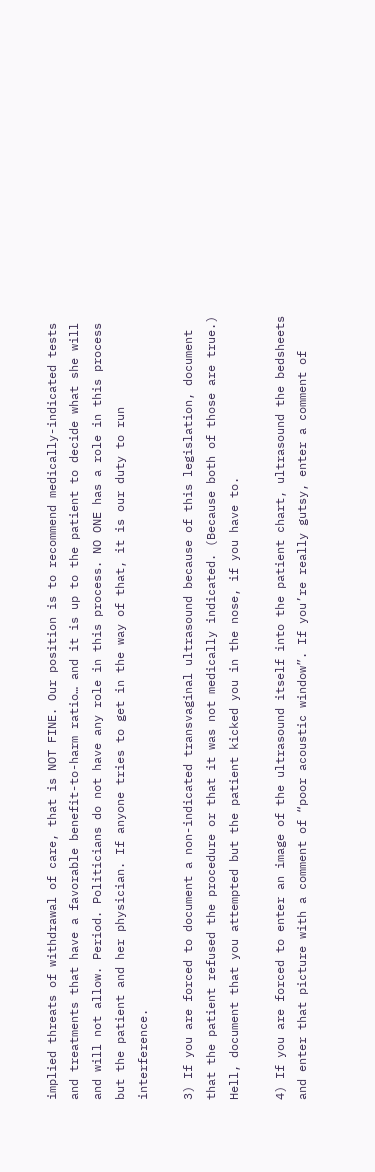implied threats of withdrawal of care, that is NOT FINE. Our position is to recommend medically-indicated tests and treatments that have a favorable benefit-to-harm ratio… and it is up to the patient to decide what she will and will not allow. Period. Politicians do not have any role in this process. NO ONE has a role in this process but the patient and her physician. If anyone tries to get in the way of that, it is our duty to run interference.

3) If you are forced to document a non-indicated transvaginal ultrasound because of this legislation, document that the patient refused the procedure or that it was not medically indicated. (Because both of those are true.) Hell, document that you attempted but the patient kicked you in the nose, if you have to.

4) If you are forced to enter an image of the ultrasound itself into the patient chart, ultrasound the bedsheets and enter that picture with a comment of “poor acoustic window”. If you’re really gutsy, enter a comment of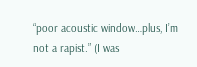“poor acoustic window…plus, I’m not a rapist.” (I was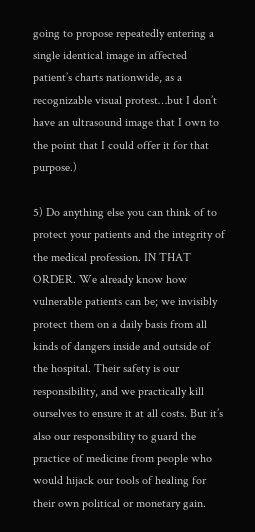going to propose repeatedly entering a single identical image in affected patient’s charts nationwide, as a recognizable visual protest…but I don’t have an ultrasound image that I own to the point that I could offer it for that purpose.)

5) Do anything else you can think of to protect your patients and the integrity of the medical profession. IN THAT ORDER. We already know how vulnerable patients can be; we invisibly protect them on a daily basis from all kinds of dangers inside and outside of the hospital. Their safety is our responsibility, and we practically kill ourselves to ensure it at all costs. But it’s also our responsibility to guard the practice of medicine from people who would hijack our tools of healing for their own political or monetary gain.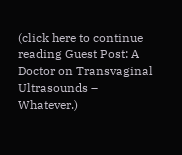(click here to continue reading Guest Post: A Doctor on Transvaginal Ultrasounds – Whatever.)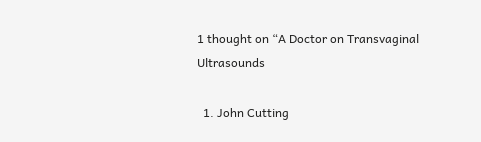1 thought on “A Doctor on Transvaginal Ultrasounds

  1. John Cutting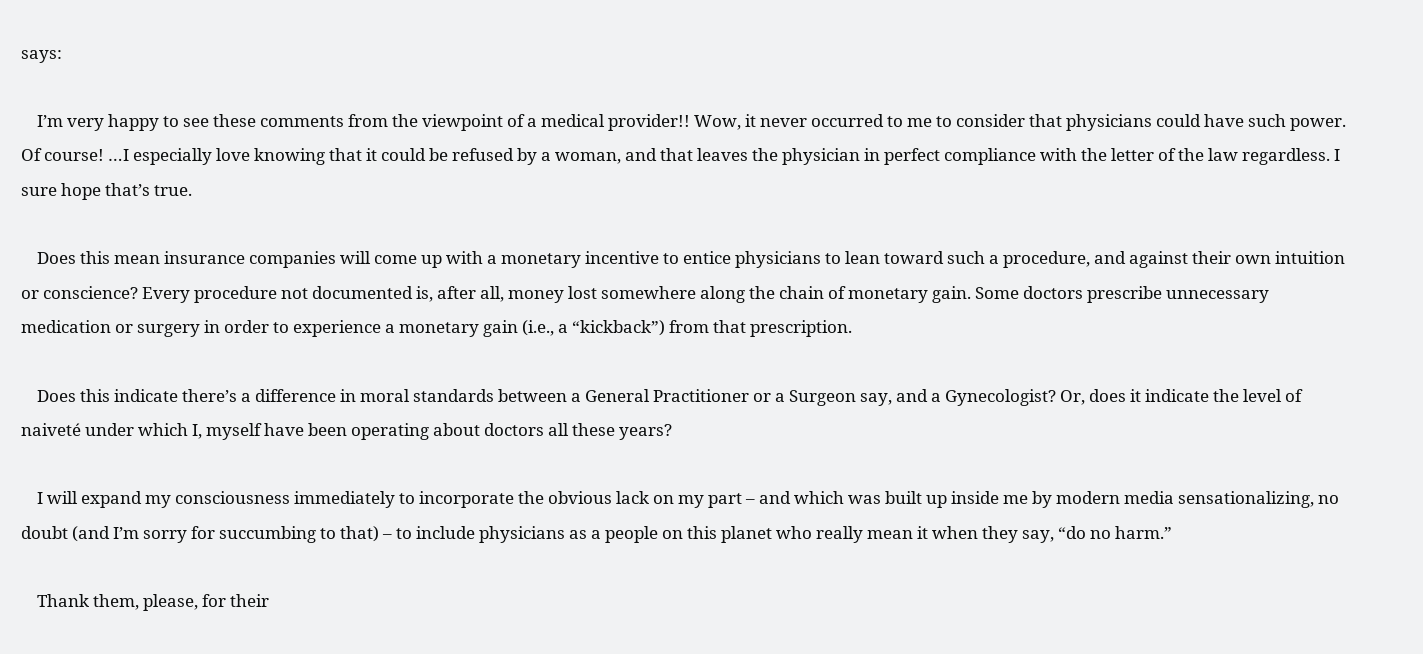says:

    I’m very happy to see these comments from the viewpoint of a medical provider!! Wow, it never occurred to me to consider that physicians could have such power. Of course! …I especially love knowing that it could be refused by a woman, and that leaves the physician in perfect compliance with the letter of the law regardless. I sure hope that’s true.

    Does this mean insurance companies will come up with a monetary incentive to entice physicians to lean toward such a procedure, and against their own intuition or conscience? Every procedure not documented is, after all, money lost somewhere along the chain of monetary gain. Some doctors prescribe unnecessary medication or surgery in order to experience a monetary gain (i.e., a “kickback”) from that prescription.

    Does this indicate there’s a difference in moral standards between a General Practitioner or a Surgeon say, and a Gynecologist? Or, does it indicate the level of naiveté under which I, myself have been operating about doctors all these years?

    I will expand my consciousness immediately to incorporate the obvious lack on my part – and which was built up inside me by modern media sensationalizing, no doubt (and I’m sorry for succumbing to that) – to include physicians as a people on this planet who really mean it when they say, “do no harm.”

    Thank them, please, for their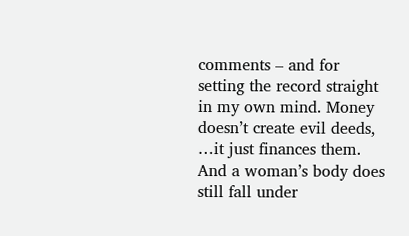comments – and for setting the record straight in my own mind. Money doesn’t create evil deeds, …it just finances them. And a woman’s body does still fall under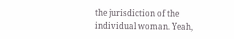the jurisdiction of the individual woman. Yeah,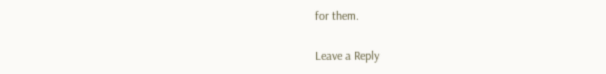for them.

Leave a Reply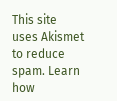This site uses Akismet to reduce spam. Learn how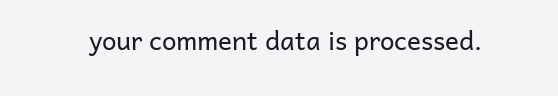your comment data is processed.